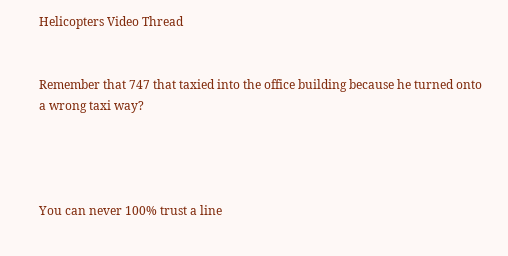Helicopters Video Thread


Remember that 747 that taxied into the office building because he turned onto a wrong taxi way?




You can never 100% trust a line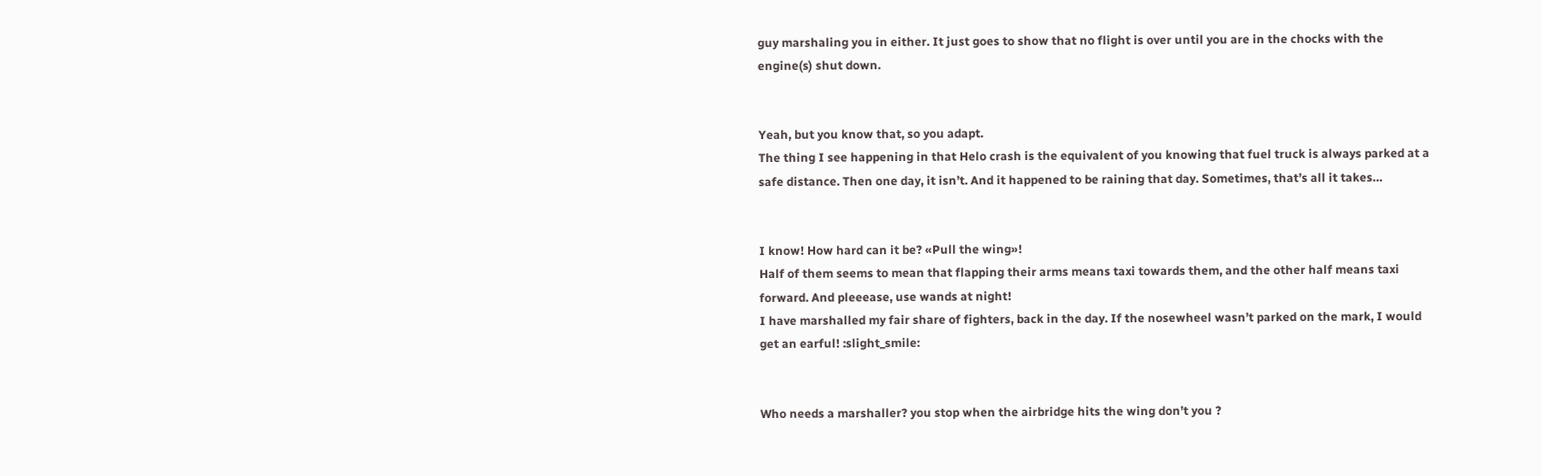guy marshaling you in either. It just goes to show that no flight is over until you are in the chocks with the engine(s) shut down.


Yeah, but you know that, so you adapt.
The thing I see happening in that Helo crash is the equivalent of you knowing that fuel truck is always parked at a safe distance. Then one day, it isn’t. And it happened to be raining that day. Sometimes, that’s all it takes…


I know! How hard can it be? «Pull the wing»!
Half of them seems to mean that flapping their arms means taxi towards them, and the other half means taxi forward. And pleeease, use wands at night!
I have marshalled my fair share of fighters, back in the day. If the nosewheel wasn’t parked on the mark, I would get an earful! :slight_smile:


Who needs a marshaller? you stop when the airbridge hits the wing don’t you ?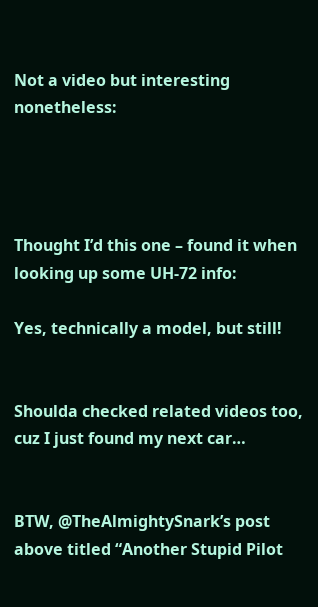Not a video but interesting nonetheless:




Thought I’d this one – found it when looking up some UH-72 info:

Yes, technically a model, but still!


Shoulda checked related videos too, cuz I just found my next car…


BTW, @TheAlmightySnark’s post above titled “Another Stupid Pilot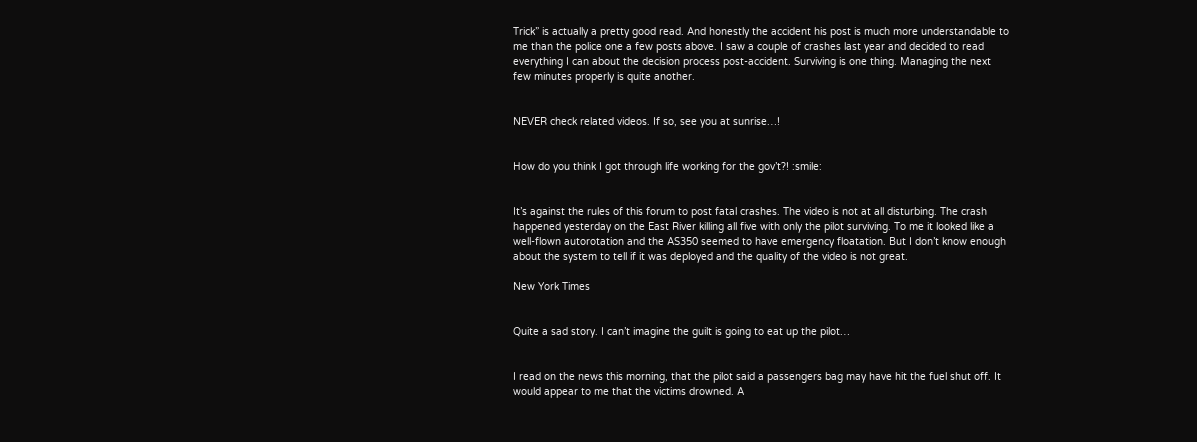Trick” is actually a pretty good read. And honestly the accident his post is much more understandable to me than the police one a few posts above. I saw a couple of crashes last year and decided to read everything I can about the decision process post-accident. Surviving is one thing. Managing the next few minutes properly is quite another.


NEVER check related videos. If so, see you at sunrise…!


How do you think I got through life working for the gov’t?! :smile:


It’s against the rules of this forum to post fatal crashes. The video is not at all disturbing. The crash happened yesterday on the East River killing all five with only the pilot surviving. To me it looked like a well-flown autorotation and the AS350 seemed to have emergency floatation. But I don’t know enough about the system to tell if it was deployed and the quality of the video is not great.

New York Times


Quite a sad story. I can’t imagine the guilt is going to eat up the pilot…


I read on the news this morning, that the pilot said a passengers bag may have hit the fuel shut off. It would appear to me that the victims drowned. A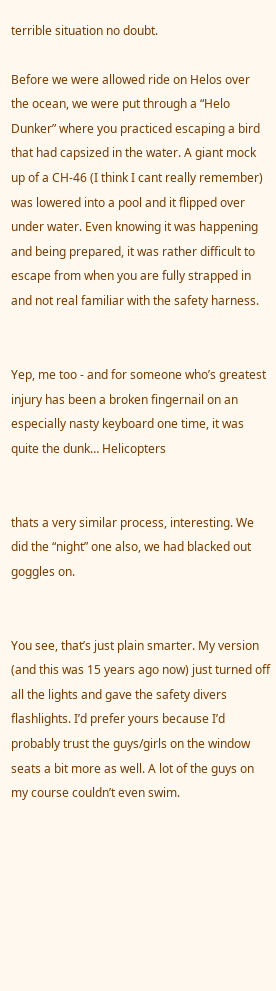terrible situation no doubt.

Before we were allowed ride on Helos over the ocean, we were put through a “Helo Dunker” where you practiced escaping a bird that had capsized in the water. A giant mock up of a CH-46 (I think I cant really remember) was lowered into a pool and it flipped over under water. Even knowing it was happening and being prepared, it was rather difficult to escape from when you are fully strapped in and not real familiar with the safety harness.


Yep, me too - and for someone who’s greatest injury has been a broken fingernail on an especially nasty keyboard one time, it was quite the dunk… Helicopters


thats a very similar process, interesting. We did the “night” one also, we had blacked out goggles on.


You see, that’s just plain smarter. My version (and this was 15 years ago now) just turned off all the lights and gave the safety divers flashlights. I’d prefer yours because I’d probably trust the guys/girls on the window seats a bit more as well. A lot of the guys on my course couldn’t even swim.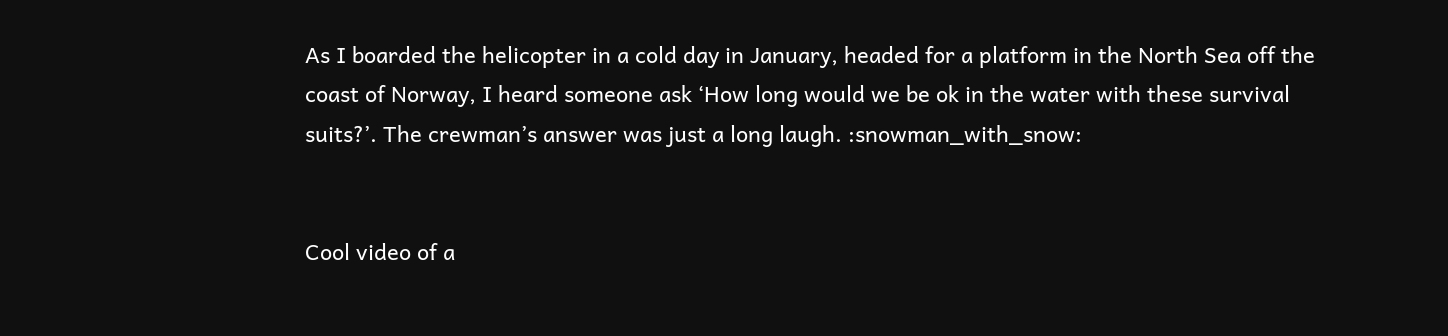As I boarded the helicopter in a cold day in January, headed for a platform in the North Sea off the coast of Norway, I heard someone ask ‘How long would we be ok in the water with these survival suits?’. The crewman’s answer was just a long laugh. :snowman_with_snow:


Cool video of a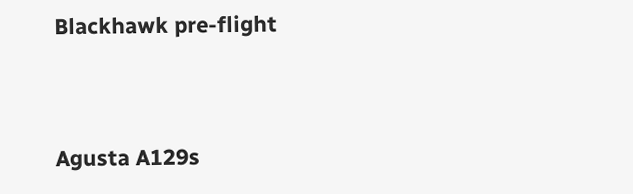Blackhawk pre-flight


Agusta A129s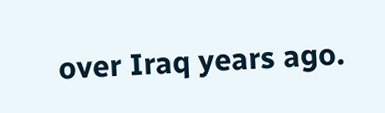over Iraq years ago.